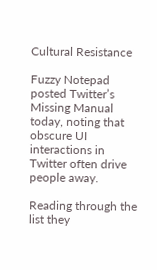Cultural Resistance

Fuzzy Notepad posted Twitter’s Missing Manual today, noting that obscure UI interactions in Twitter often drive people away.

Reading through the list they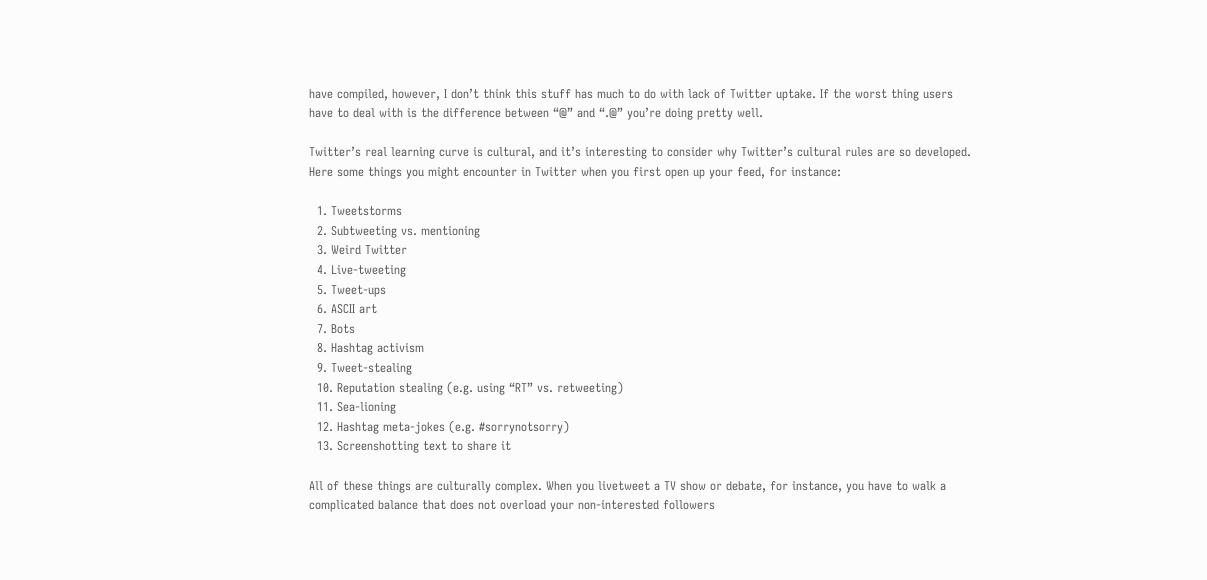have compiled, however, I don’t think this stuff has much to do with lack of Twitter uptake. If the worst thing users have to deal with is the difference between “@” and “.@” you’re doing pretty well.

Twitter’s real learning curve is cultural, and it’s interesting to consider why Twitter’s cultural rules are so developed. Here some things you might encounter in Twitter when you first open up your feed, for instance:

  1. Tweetstorms
  2. Subtweeting vs. mentioning
  3. Weird Twitter
  4. Live-tweeting
  5. Tweet-ups
  6. ASCII art
  7. Bots
  8. Hashtag activism
  9. Tweet-stealing
  10. Reputation stealing (e.g. using “RT” vs. retweeting)
  11. Sea-lioning
  12. Hashtag meta-jokes (e.g. #sorrynotsorry)
  13. Screenshotting text to share it

All of these things are culturally complex. When you livetweet a TV show or debate, for instance, you have to walk a complicated balance that does not overload your non-interested followers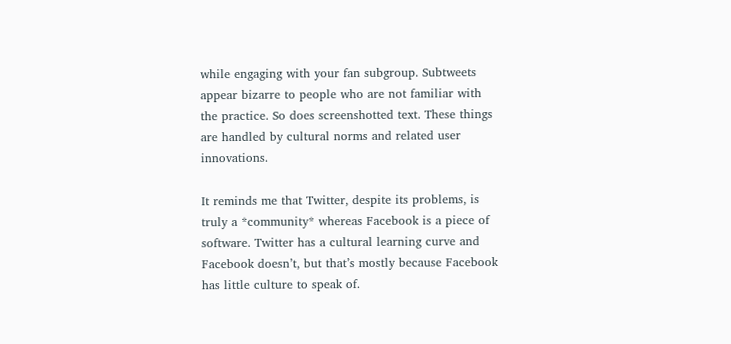while engaging with your fan subgroup. Subtweets appear bizarre to people who are not familiar with the practice. So does screenshotted text. These things are handled by cultural norms and related user innovations.

It reminds me that Twitter, despite its problems, is truly a *community* whereas Facebook is a piece of software. Twitter has a cultural learning curve and Facebook doesn’t, but that’s mostly because Facebook has little culture to speak of.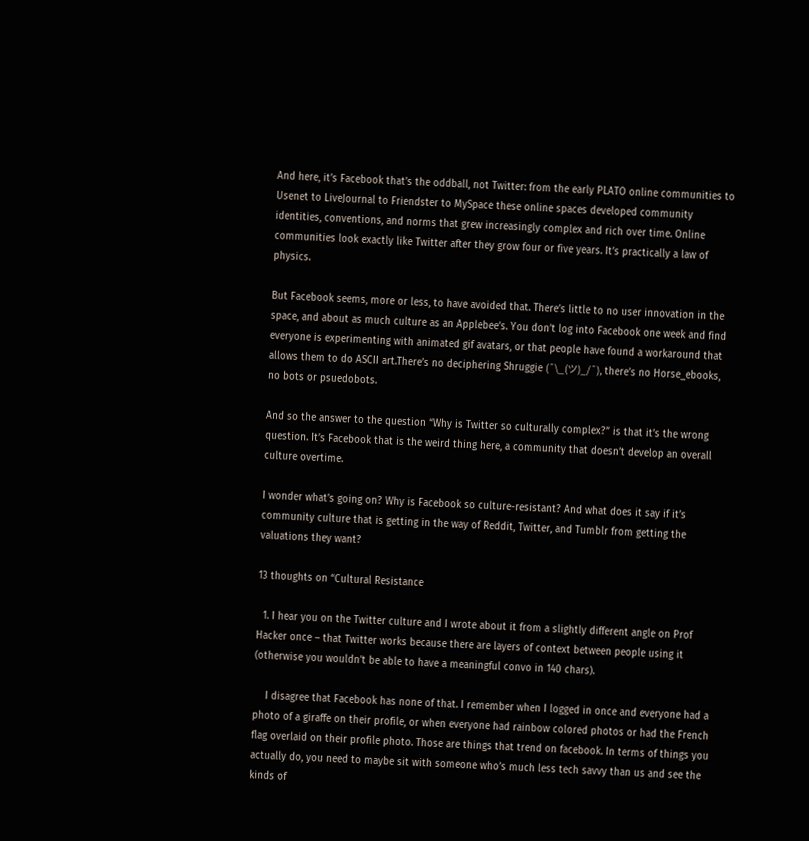And here, it’s Facebook that’s the oddball, not Twitter: from the early PLATO online communities to Usenet to LiveJournal to Friendster to MySpace these online spaces developed community identities, conventions, and norms that grew increasingly complex and rich over time. Online communities look exactly like Twitter after they grow four or five years. It’s practically a law of physics.

But Facebook seems, more or less, to have avoided that. There’s little to no user innovation in the space, and about as much culture as an Applebee’s. You don’t log into Facebook one week and find everyone is experimenting with animated gif avatars, or that people have found a workaround that allows them to do ASCII art.There’s no deciphering Shruggie (¯\_(ツ)_/¯), there’s no Horse_ebooks, no bots or psuedobots.

And so the answer to the question “Why is Twitter so culturally complex?” is that it’s the wrong question. It’s Facebook that is the weird thing here, a community that doesn’t develop an overall culture overtime.

I wonder what’s going on? Why is Facebook so culture-resistant? And what does it say if it’s community culture that is getting in the way of Reddit, Twitter, and Tumblr from getting the valuations they want?

13 thoughts on “Cultural Resistance

  1. I hear you on the Twitter culture and I wrote about it from a slightly different angle on Prof Hacker once – that Twitter works because there are layers of context between people using it (otherwise you wouldn’t be able to have a meaningful convo in 140 chars).

    I disagree that Facebook has none of that. I remember when I logged in once and everyone had a photo of a giraffe on their profile, or when everyone had rainbow colored photos or had the French flag overlaid on their profile photo. Those are things that trend on facebook. In terms of things you actually do, you need to maybe sit with someone who’s much less tech savvy than us and see the kinds of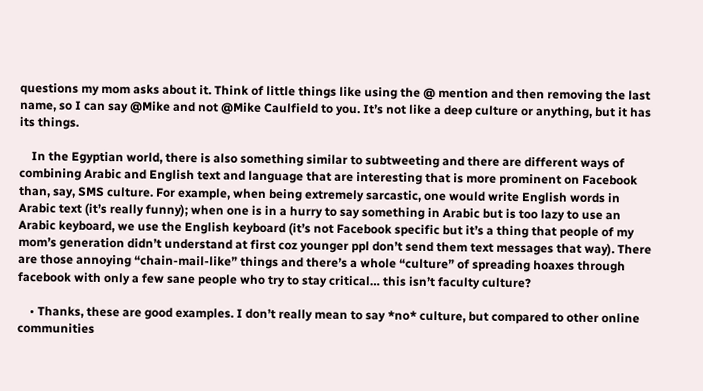questions my mom asks about it. Think of little things like using the @ mention and then removing the last name, so I can say @Mike and not @Mike Caulfield to you. It’s not like a deep culture or anything, but it has its things.

    In the Egyptian world, there is also something similar to subtweeting and there are different ways of combining Arabic and English text and language that are interesting that is more prominent on Facebook than, say, SMS culture. For example, when being extremely sarcastic, one would write English words in Arabic text (it’s really funny); when one is in a hurry to say something in Arabic but is too lazy to use an Arabic keyboard, we use the English keyboard (it’s not Facebook specific but it’s a thing that people of my mom’s generation didn’t understand at first coz younger ppl don’t send them text messages that way). There are those annoying “chain-mail-like” things and there’s a whole “culture” of spreading hoaxes through facebook with only a few sane people who try to stay critical… this isn’t faculty culture?

    • Thanks, these are good examples. I don’t really mean to say *no* culture, but compared to other online communities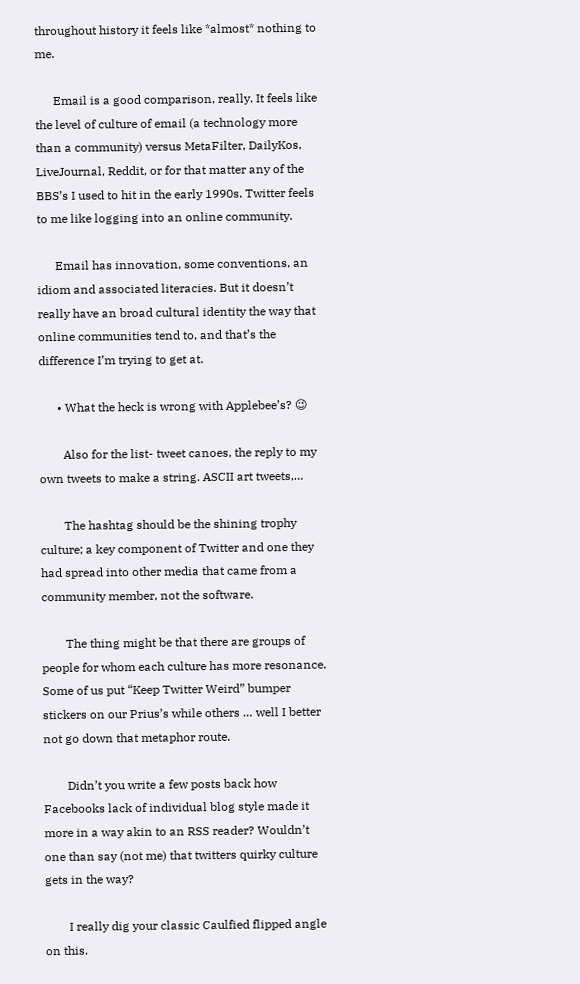throughout history it feels like *almost* nothing to me.

      Email is a good comparison, really. It feels like the level of culture of email (a technology more than a community) versus MetaFilter, DailyKos, LiveJournal, Reddit, or for that matter any of the BBS’s I used to hit in the early 1990s. Twitter feels to me like logging into an online community.

      Email has innovation, some conventions, an idiom and associated literacies. But it doesn’t really have an broad cultural identity the way that online communities tend to, and that’s the difference I’m trying to get at.

      • What the heck is wrong with Applebee’s? 😉

        Also for the list- tweet canoes, the reply to my own tweets to make a string. ASCII art tweets,…

        The hashtag should be the shining trophy culture; a key component of Twitter and one they had spread into other media that came from a community member, not the software.

        The thing might be that there are groups of people for whom each culture has more resonance. Some of us put “Keep Twitter Weird” bumper stickers on our Prius’s while others … well I better not go down that metaphor route.

        Didn’t you write a few posts back how Facebooks lack of individual blog style made it more in a way akin to an RSS reader? Wouldn’t one than say (not me) that twitters quirky culture gets in the way?

        I really dig your classic Caulfied flipped angle on this.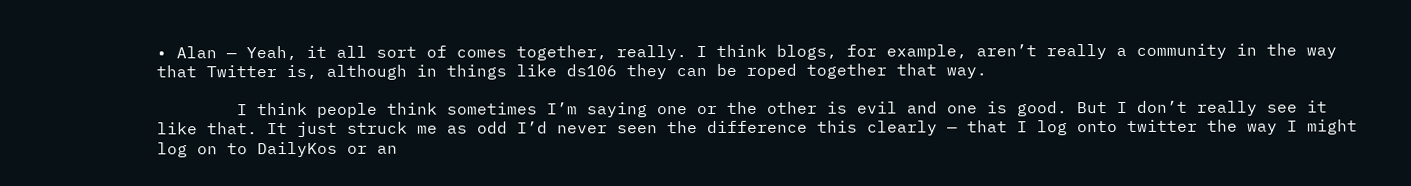• Alan — Yeah, it all sort of comes together, really. I think blogs, for example, aren’t really a community in the way that Twitter is, although in things like ds106 they can be roped together that way.

        I think people think sometimes I’m saying one or the other is evil and one is good. But I don’t really see it like that. It just struck me as odd I’d never seen the difference this clearly — that I log onto twitter the way I might log on to DailyKos or an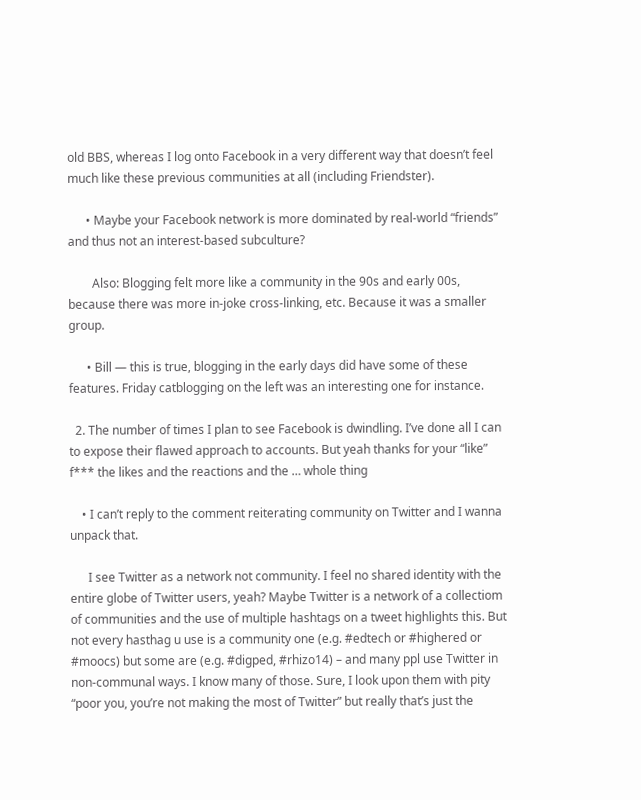old BBS, whereas I log onto Facebook in a very different way that doesn’t feel much like these previous communities at all (including Friendster).

      • Maybe your Facebook network is more dominated by real-world “friends” and thus not an interest-based subculture?

        Also: Blogging felt more like a community in the 90s and early 00s, because there was more in-joke cross-linking, etc. Because it was a smaller group.

      • Bill — this is true, blogging in the early days did have some of these features. Friday catblogging on the left was an interesting one for instance.

  2. The number of times I plan to see Facebook is dwindling. I’ve done all I can to expose their flawed approach to accounts. But yeah thanks for your “like” f*** the likes and the reactions and the … whole thing

    • I can’t reply to the comment reiterating community on Twitter and I wanna unpack that.

      I see Twitter as a network not community. I feel no shared identity with the entire globe of Twitter users, yeah? Maybe Twitter is a network of a collectiom of communities and the use of multiple hashtags on a tweet highlights this. But not every hasthag u use is a community one (e.g. #edtech or #highered or #moocs) but some are (e.g. #digped, #rhizo14) – and many ppl use Twitter in non-communal ways. I know many of those. Sure, I look upon them with pity “poor you, you’re not making the most of Twitter” but really that’s just the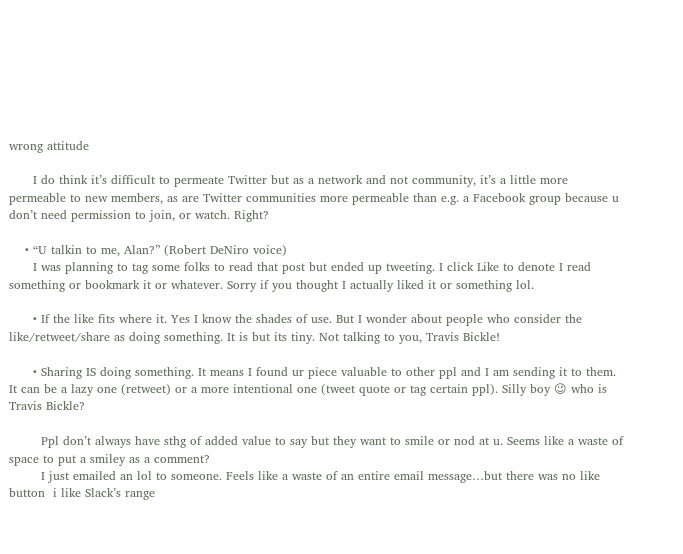wrong attitude

      I do think it’s difficult to permeate Twitter but as a network and not community, it’s a little more permeable to new members, as are Twitter communities more permeable than e.g. a Facebook group because u don’t need permission to join, or watch. Right?

    • “U talkin to me, Alan?” (Robert DeNiro voice)
      I was planning to tag some folks to read that post but ended up tweeting. I click Like to denote I read something or bookmark it or whatever. Sorry if you thought I actually liked it or something lol.

      • If the like fits where it. Yes I know the shades of use. But I wonder about people who consider the like/retweet/share as doing something. It is but its tiny. Not talking to you, Travis Bickle!

      • Sharing IS doing something. It means I found ur piece valuable to other ppl and I am sending it to them. It can be a lazy one (retweet) or a more intentional one (tweet quote or tag certain ppl). Silly boy 😉 who is Travis Bickle?

        Ppl don’t always have sthg of added value to say but they want to smile or nod at u. Seems like a waste of space to put a smiley as a comment?
        I just emailed an lol to someone. Feels like a waste of an entire email message…but there was no like button  i like Slack’s range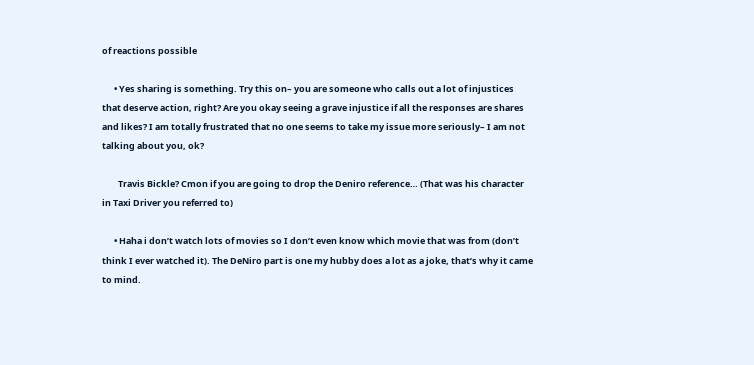of reactions possible

      • Yes sharing is something. Try this on– you are someone who calls out a lot of injustices that deserve action, right? Are you okay seeing a grave injustice if all the responses are shares and likes? I am totally frustrated that no one seems to take my issue more seriously– I am not talking about you, ok?

        Travis Bickle? Cmon if you are going to drop the Deniro reference… (That was his character in Taxi Driver you referred to)

      • Haha i don’t watch lots of movies so I don’t even know which movie that was from (don’t think I ever watched it). The DeNiro part is one my hubby does a lot as a joke, that’s why it came to mind.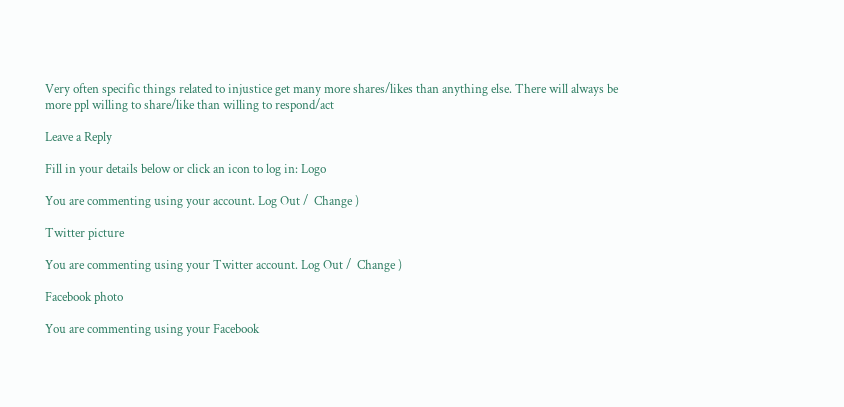Very often specific things related to injustice get many more shares/likes than anything else. There will always be more ppl willing to share/like than willing to respond/act

Leave a Reply

Fill in your details below or click an icon to log in: Logo

You are commenting using your account. Log Out /  Change )

Twitter picture

You are commenting using your Twitter account. Log Out /  Change )

Facebook photo

You are commenting using your Facebook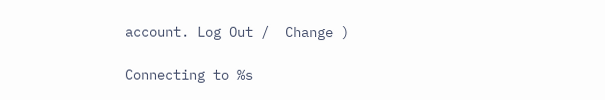account. Log Out /  Change )

Connecting to %s